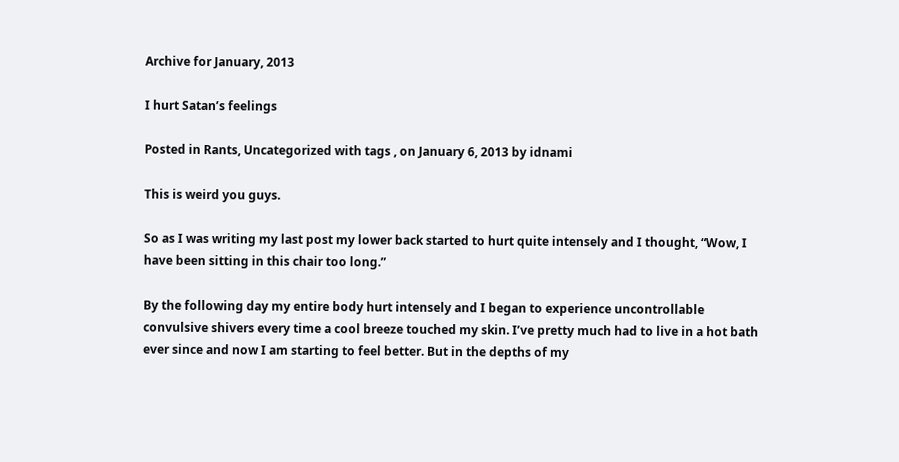Archive for January, 2013

I hurt Satan’s feelings

Posted in Rants, Uncategorized with tags , on January 6, 2013 by idnami

This is weird you guys.

So as I was writing my last post my lower back started to hurt quite intensely and I thought, “Wow, I have been sitting in this chair too long.”

By the following day my entire body hurt intensely and I began to experience uncontrollable convulsive shivers every time a cool breeze touched my skin. I’ve pretty much had to live in a hot bath ever since and now I am starting to feel better. But in the depths of my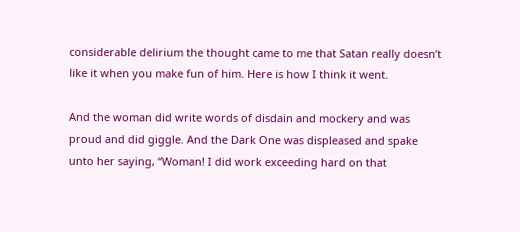considerable delirium the thought came to me that Satan really doesn’t like it when you make fun of him. Here is how I think it went.

And the woman did write words of disdain and mockery and was proud and did giggle. And the Dark One was displeased and spake unto her saying, “Woman! I did work exceeding hard on that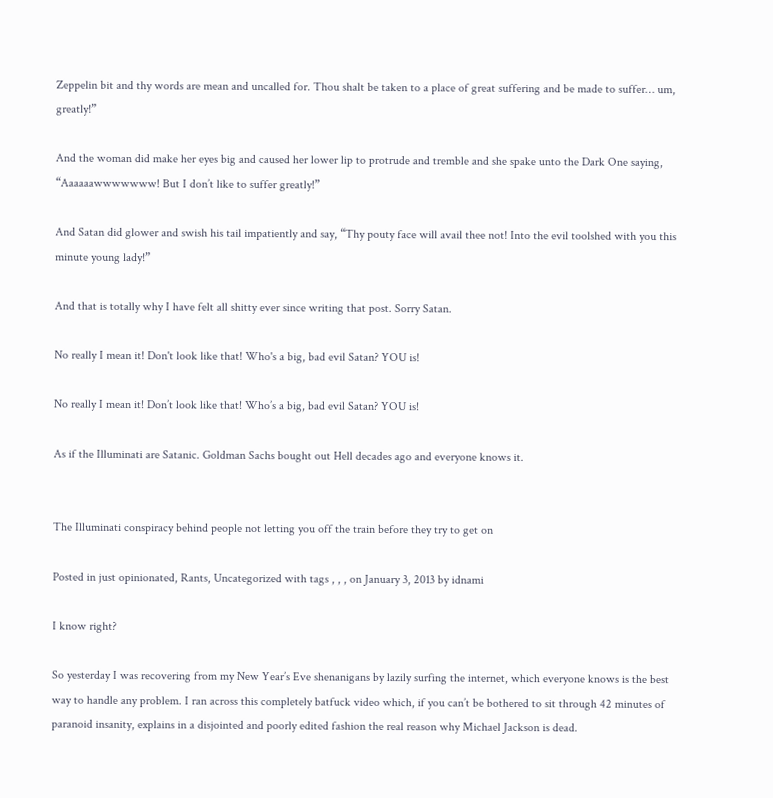Zeppelin bit and thy words are mean and uncalled for. Thou shalt be taken to a place of great suffering and be made to suffer… um, greatly!”

And the woman did make her eyes big and caused her lower lip to protrude and tremble and she spake unto the Dark One saying, “Aaaaaawwwwwww! But I don’t like to suffer greatly!”

And Satan did glower and swish his tail impatiently and say, “Thy pouty face will avail thee not! Into the evil toolshed with you this minute young lady!”

And that is totally why I have felt all shitty ever since writing that post. Sorry Satan.

No really I mean it! Don't look like that! Who's a big, bad evil Satan? YOU is!

No really I mean it! Don’t look like that! Who’s a big, bad evil Satan? YOU is!

As if the Illuminati are Satanic. Goldman Sachs bought out Hell decades ago and everyone knows it.


The Illuminati conspiracy behind people not letting you off the train before they try to get on

Posted in just opinionated, Rants, Uncategorized with tags , , , on January 3, 2013 by idnami

I know right?

So yesterday I was recovering from my New Year’s Eve shenanigans by lazily surfing the internet, which everyone knows is the best way to handle any problem. I ran across this completely batfuck video which, if you can’t be bothered to sit through 42 minutes of paranoid insanity, explains in a disjointed and poorly edited fashion the real reason why Michael Jackson is dead.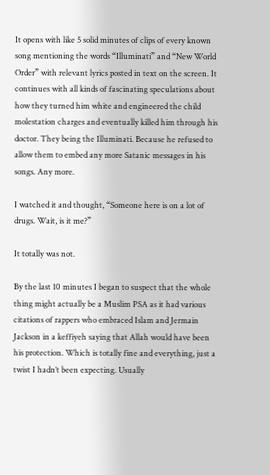It opens with like 5 solid minutes of clips of every known song mentioning the words “Illuminati” and “New World Order” with relevant lyrics posted in text on the screen. It continues with all kinds of fascinating speculations about how they turned him white and engineered the child molestation charges and eventually killed him through his doctor. They being the Illuminati. Because he refused to allow them to embed any more Satanic messages in his songs. Any more.

I watched it and thought, “Someone here is on a lot of drugs. Wait, is it me?”

It totally was not.

By the last 10 minutes I began to suspect that the whole thing might actually be a Muslim PSA as it had various citations of rappers who embraced Islam and Jermain Jackson in a keffiyeh saying that Allah would have been his protection. Which is totally fine and everything, just a twist I hadn’t been expecting. Usually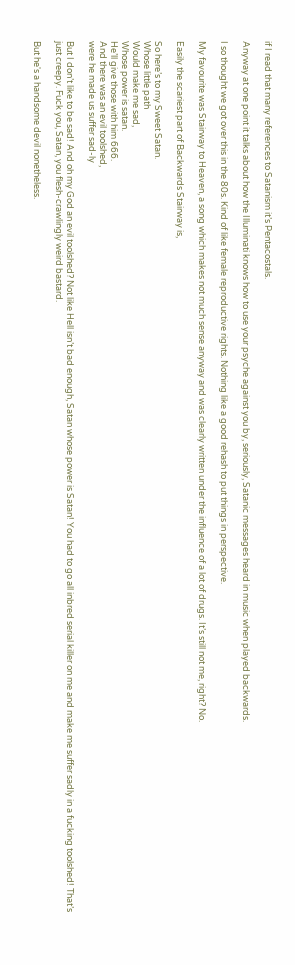if I read that many references to Satanism it’s Pentacostals.

Anyway at one point it talks about how the Illuminati knows how to use your psyche against you by, seriously, Satanic messages heard in music when played backwards.

I so thought we got over this in the 80s. Kind of like female reproductive rights. Nothing like a good rehash to put things in perspective.

My favourite was Stairway to Heaven, a song which makes not much sense anyway and was clearly written under the influence of a lot of drugs. It’s still not me, right? No.

Easily the scariest part of Backwards Stairway is,

So here’s to my Sweet Satan.
Whose little path
Would make me sad,
Whose power is satan.
He’ll give those with him 666.
And there was an evil toolshed,
were he made us suffer sad-ly

But I don’t like to be sad! And oh my God an evil toolshed? Not like Hell isn’t bad enough, Satan whose power is Satan! You had to go all inbred serial killer on me and make me suffer sadly in a fucking toolshed! That’s just creepy. Fuck you, Satan, you flesh-crawlingly weird bastard.

But he's a handsome devil nonetheless.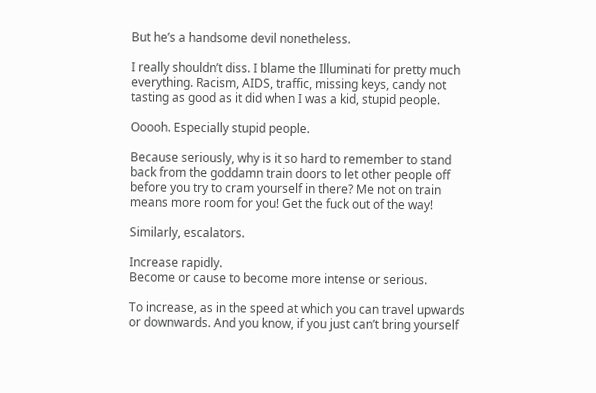But he’s a handsome devil nonetheless.

I really shouldn’t diss. I blame the Illuminati for pretty much everything. Racism, AIDS, traffic, missing keys, candy not tasting as good as it did when I was a kid, stupid people.

Ooooh. Especially stupid people.

Because seriously, why is it so hard to remember to stand back from the goddamn train doors to let other people off before you try to cram yourself in there? Me not on train means more room for you! Get the fuck out of the way!

Similarly, escalators.

Increase rapidly.
Become or cause to become more intense or serious.

To increase, as in the speed at which you can travel upwards or downwards. And you know, if you just can’t bring yourself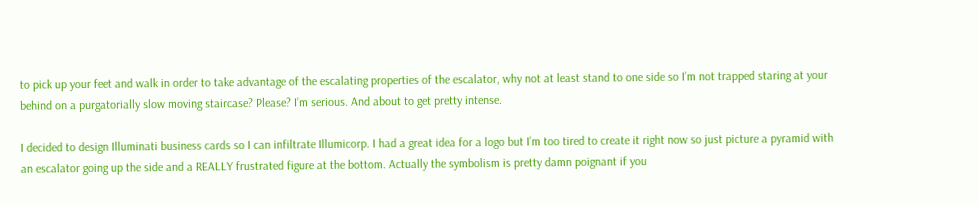to pick up your feet and walk in order to take advantage of the escalating properties of the escalator, why not at least stand to one side so I’m not trapped staring at your behind on a purgatorially slow moving staircase? Please? I’m serious. And about to get pretty intense.

I decided to design Illuminati business cards so I can infiltrate Illumicorp. I had a great idea for a logo but I’m too tired to create it right now so just picture a pyramid with an escalator going up the side and a REALLY frustrated figure at the bottom. Actually the symbolism is pretty damn poignant if you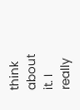think about it. I really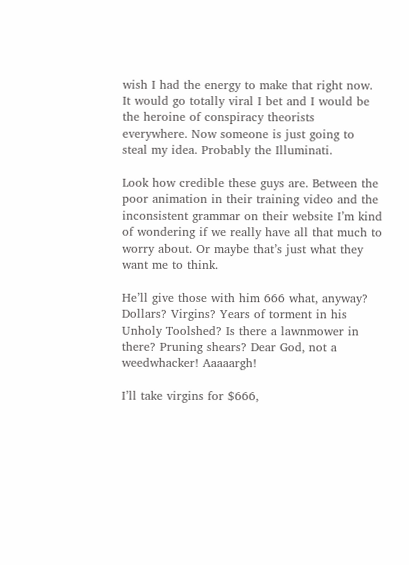wish I had the energy to make that right now. It would go totally viral I bet and I would be the heroine of conspiracy theorists everywhere. Now someone is just going to steal my idea. Probably the Illuminati.

Look how credible these guys are. Between the poor animation in their training video and the inconsistent grammar on their website I’m kind of wondering if we really have all that much to worry about. Or maybe that’s just what they want me to think.

He’ll give those with him 666 what, anyway? Dollars? Virgins? Years of torment in his Unholy Toolshed? Is there a lawnmower in there? Pruning shears? Dear God, not a weedwhacker! Aaaaargh!

I’ll take virgins for $666,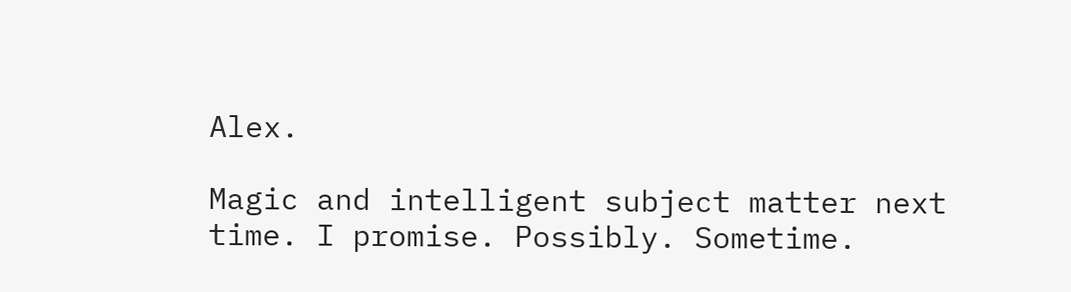Alex.

Magic and intelligent subject matter next time. I promise. Possibly. Sometime.